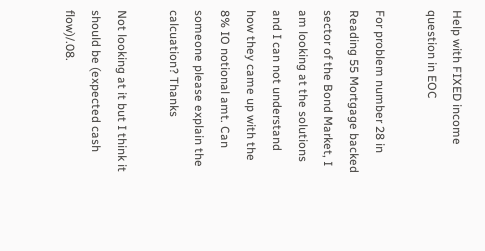Help with FIXED income question in EOC

For problem number 28 in Reading 55 Mortgage backed sector of the Bond Market, I am looking at the solutions and I can not understand how they came up with the 8% IO notional amt. Can someone please explain the calcuation? Thanks

Not looking at it but I think it should be (expected cash flow)/.08.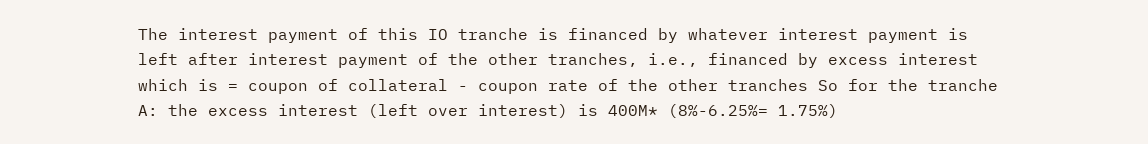The interest payment of this IO tranche is financed by whatever interest payment is left after interest payment of the other tranches, i.e., financed by excess interest which is = coupon of collateral - coupon rate of the other tranches So for the tranche A: the excess interest (left over interest) is 400M* (8%-6.25%= 1.75%)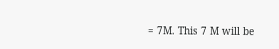= 7M. This 7 M will be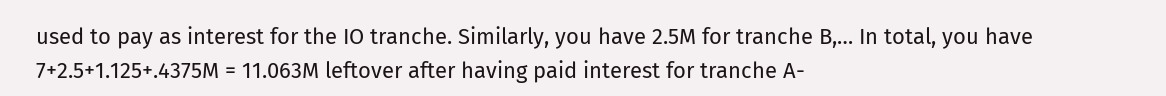used to pay as interest for the IO tranche. Similarly, you have 2.5M for tranche B,… In total, you have 7+2.5+1.125+.4375M = 11.063M leftover after having paid interest for tranche A-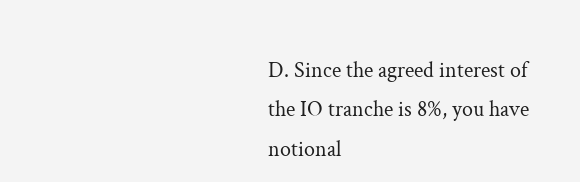D. Since the agreed interest of the IO tranche is 8%, you have notional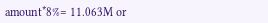amount*8%= 11.063M or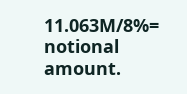11.063M/8%= notional amount.